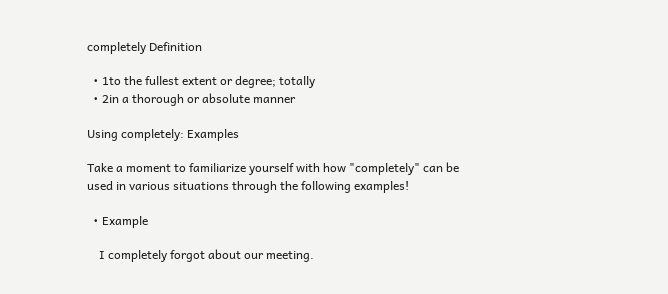completely Definition

  • 1to the fullest extent or degree; totally
  • 2in a thorough or absolute manner

Using completely: Examples

Take a moment to familiarize yourself with how "completely" can be used in various situations through the following examples!

  • Example

    I completely forgot about our meeting.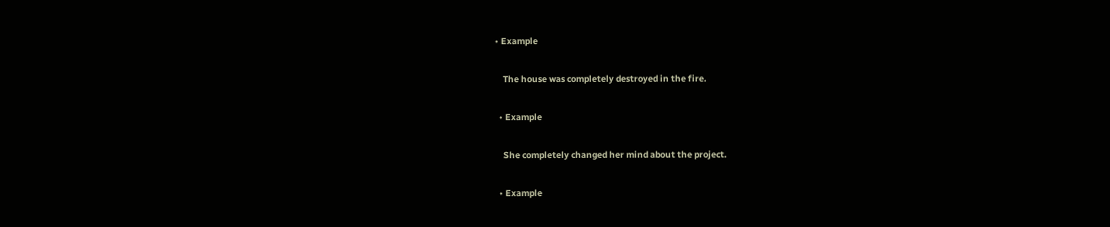• Example

    The house was completely destroyed in the fire.

  • Example

    She completely changed her mind about the project.

  • Example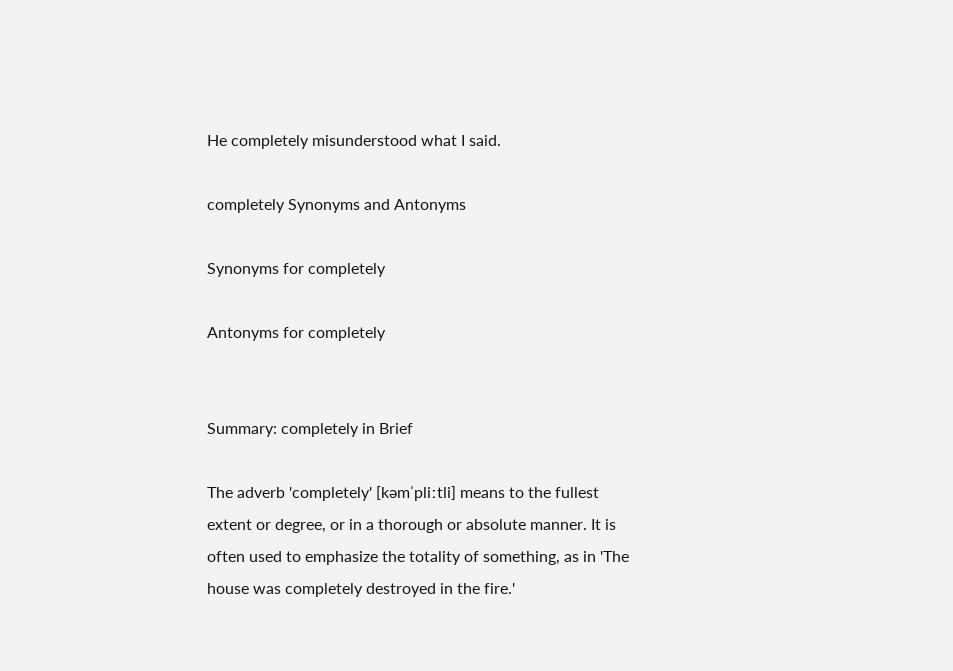He completely misunderstood what I said.

completely Synonyms and Antonyms

Synonyms for completely

Antonyms for completely


Summary: completely in Brief

The adverb 'completely' [kəmˈpliːtli] means to the fullest extent or degree, or in a thorough or absolute manner. It is often used to emphasize the totality of something, as in 'The house was completely destroyed in the fire.'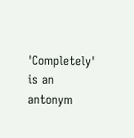'Completely' is an antonym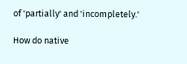of 'partially' and 'incompletely.'

How do native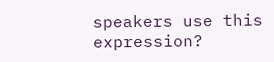speakers use this expression?